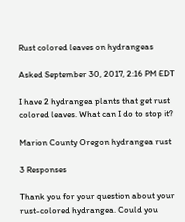Rust colored leaves on hydrangeas

Asked September 30, 2017, 2:16 PM EDT

I have 2 hydrangea plants that get rust colored leaves. What can I do to stop it?

Marion County Oregon hydrangea rust

3 Responses

Thank you for your question about your rust-colored hydrangea. Could you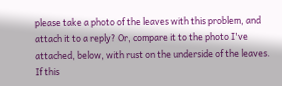please take a photo of the leaves with this problem, and attach it to a reply? Or, compare it to the photo I've attached, below, with rust on the underside of the leaves. If this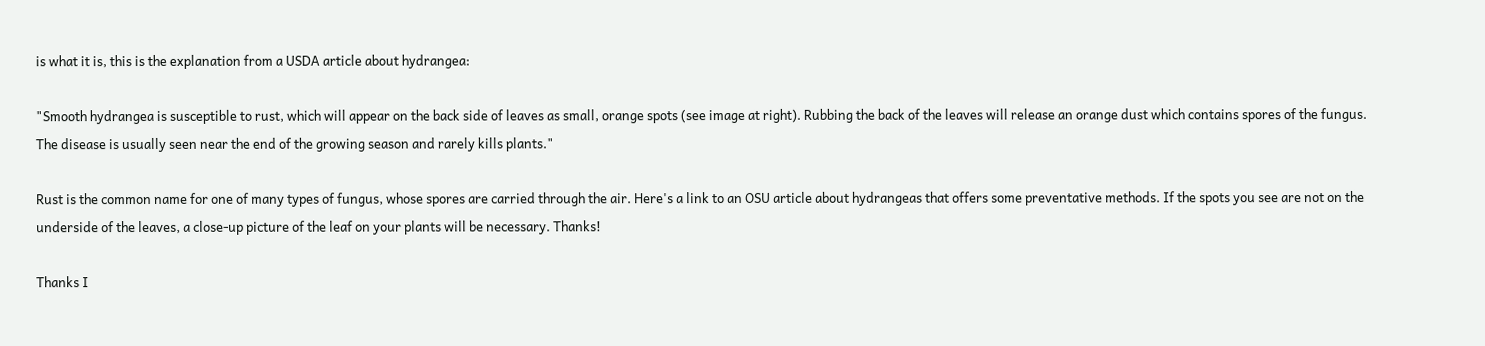is what it is, this is the explanation from a USDA article about hydrangea:

"Smooth hydrangea is susceptible to rust, which will appear on the back side of leaves as small, orange spots (see image at right). Rubbing the back of the leaves will release an orange dust which contains spores of the fungus. The disease is usually seen near the end of the growing season and rarely kills plants."

Rust is the common name for one of many types of fungus, whose spores are carried through the air. Here's a link to an OSU article about hydrangeas that offers some preventative methods. If the spots you see are not on the underside of the leaves, a close-up picture of the leaf on your plants will be necessary. Thanks!

Thanks I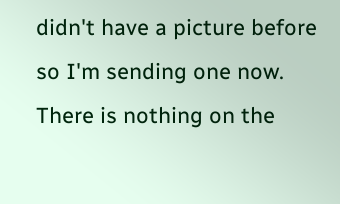didn't have a picture before so I'm sending one now. There is nothing on the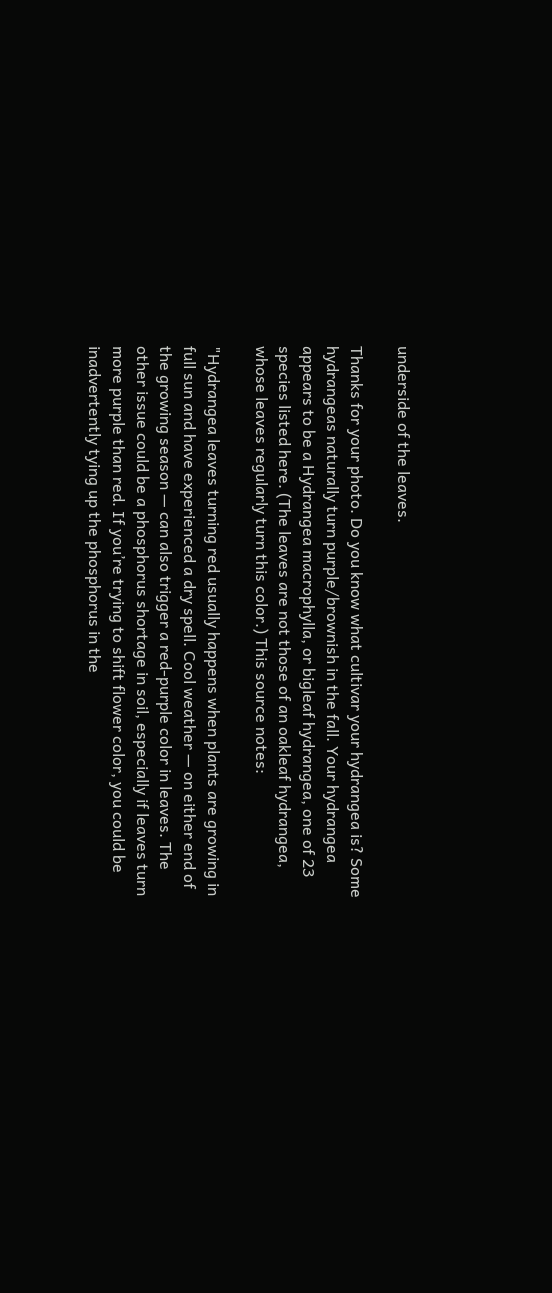underside of the leaves.

Thanks for your photo. Do you know what cultivar your hydrangea is? Some hydrangeas naturally turn purple/brownish in the fall. Your hydrangea appears to be a Hydrangea macrophylla, or bigleaf hydrangea, one of 23 species listed here. (The leaves are not those of an oakleaf hydrangea, whose leaves regularly turn this color.) This source notes:

"Hydrangea leaves turning red usually happens when plants are growing in full sun and have experienced a dry spell. Cool weather — on either end of the growing season — can also trigger a red-purple color in leaves. The other issue could be a phosphorus shortage in soil, especially if leaves turn more purple than red. If you’re trying to shift flower color, you could be inadvertently tying up the phosphorus in the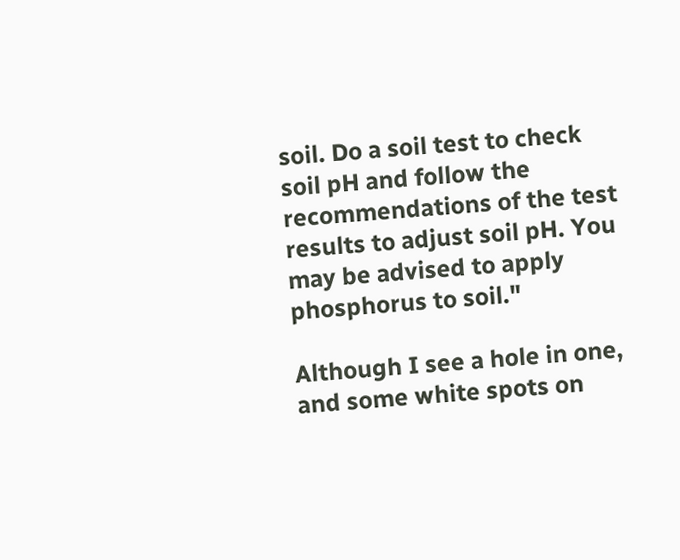soil. Do a soil test to check soil pH and follow the recommendations of the test results to adjust soil pH. You may be advised to apply phosphorus to soil."

Although I see a hole in one, and some white spots on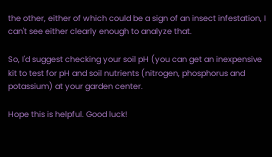the other, either of which could be a sign of an insect infestation, I can't see either clearly enough to analyze that.

So, I'd suggest checking your soil pH (you can get an inexpensive kit to test for pH and soil nutrients (nitrogen, phosphorus and potassium) at your garden center.

Hope this is helpful. Good luck!